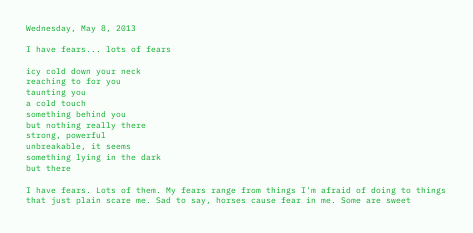Wednesday, May 8, 2013

I have fears... lots of fears

icy cold down your neck
reaching to for you
taunting you
a cold touch
something behind you
but nothing really there
strong, powerful
unbreakable, it seems
something lying in the dark
but there

I have fears. Lots of them. My fears range from things I'm afraid of doing to things that just plain scare me. Sad to say, horses cause fear in me. Some are sweet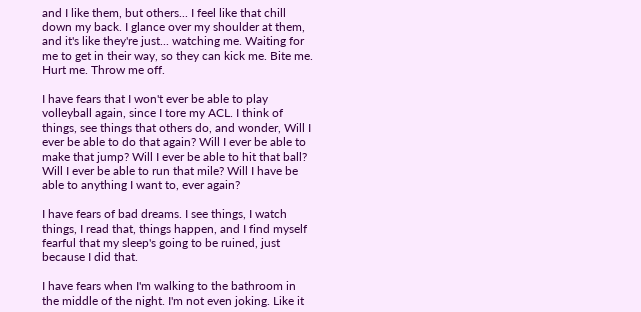and I like them, but others... I feel like that chill down my back. I glance over my shoulder at them, and it's like they're just... watching me. Waiting for me to get in their way, so they can kick me. Bite me. Hurt me. Throw me off.

I have fears that I won't ever be able to play volleyball again, since I tore my ACL. I think of things, see things that others do, and wonder, Will I ever be able to do that again? Will I ever be able to make that jump? Will I ever be able to hit that ball? Will I ever be able to run that mile? Will I have be able to anything I want to, ever again?

I have fears of bad dreams. I see things, I watch things, I read that, things happen, and I find myself fearful that my sleep's going to be ruined, just because I did that.

I have fears when I'm walking to the bathroom in the middle of the night. I'm not even joking. Like it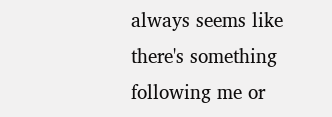always seems like there's something following me or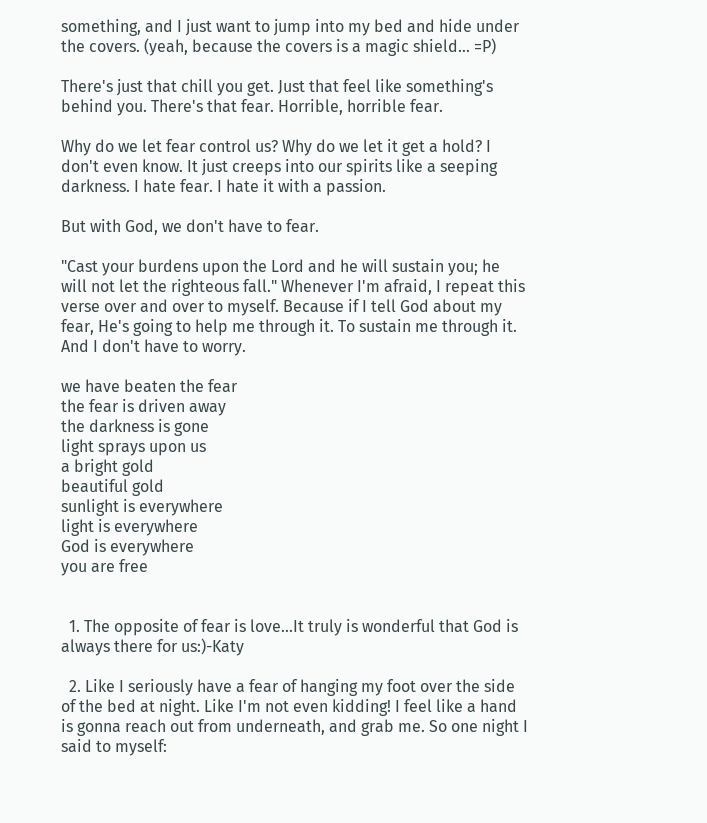something, and I just want to jump into my bed and hide under the covers. (yeah, because the covers is a magic shield... =P)

There's just that chill you get. Just that feel like something's behind you. There's that fear. Horrible, horrible fear.

Why do we let fear control us? Why do we let it get a hold? I don't even know. It just creeps into our spirits like a seeping darkness. I hate fear. I hate it with a passion.

But with God, we don't have to fear.

"Cast your burdens upon the Lord and he will sustain you; he will not let the righteous fall." Whenever I'm afraid, I repeat this verse over and over to myself. Because if I tell God about my fear, He's going to help me through it. To sustain me through it. And I don't have to worry.

we have beaten the fear
the fear is driven away
the darkness is gone
light sprays upon us
a bright gold
beautiful gold
sunlight is everywhere
light is everywhere
God is everywhere
you are free


  1. The opposite of fear is love...It truly is wonderful that God is always there for us:)-Katy

  2. Like I seriously have a fear of hanging my foot over the side of the bed at night. Like I'm not even kidding! I feel like a hand is gonna reach out from underneath, and grab me. So one night I said to myself: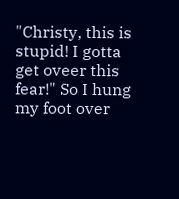"Christy, this is stupid! I gotta get oveer this fear!" So I hung my foot over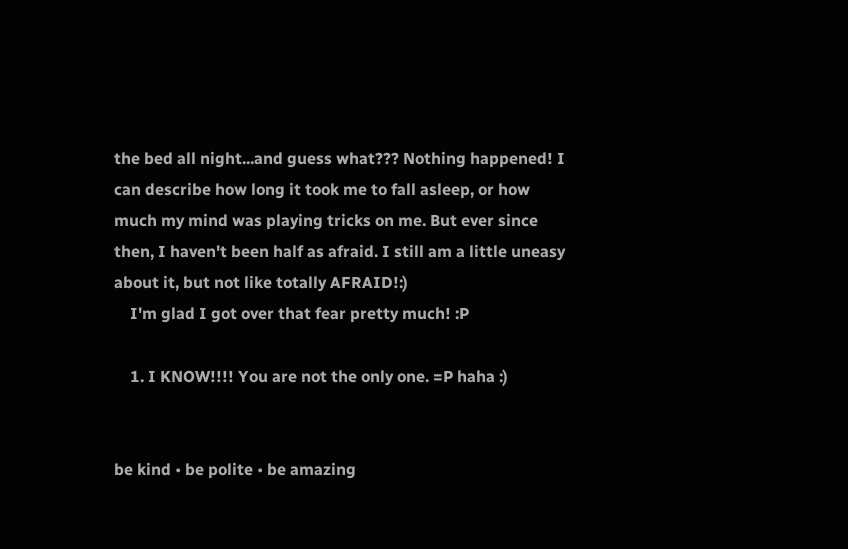the bed all night...and guess what??? Nothing happened! I can describe how long it took me to fall asleep, or how much my mind was playing tricks on me. But ever since then, I haven't been half as afraid. I still am a little uneasy about it, but not like totally AFRAID!:)
    I'm glad I got over that fear pretty much! :P

    1. I KNOW!!!! You are not the only one. =P haha :)


be kind • be polite • be amazing